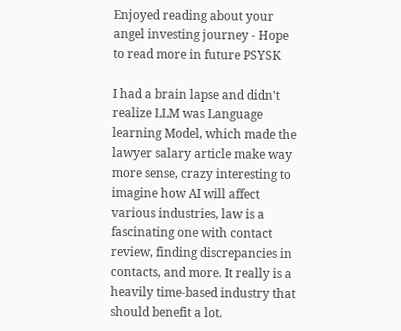Enjoyed reading about your angel investing journey - Hope to read more in future PSYSK

I had a brain lapse and didn't realize LLM was Language learning Model, which made the lawyer salary article make way more sense, crazy interesting to imagine how AI will affect various industries, law is a fascinating one with contact review, finding discrepancies in contacts, and more. It really is a heavily time-based industry that should benefit a lot.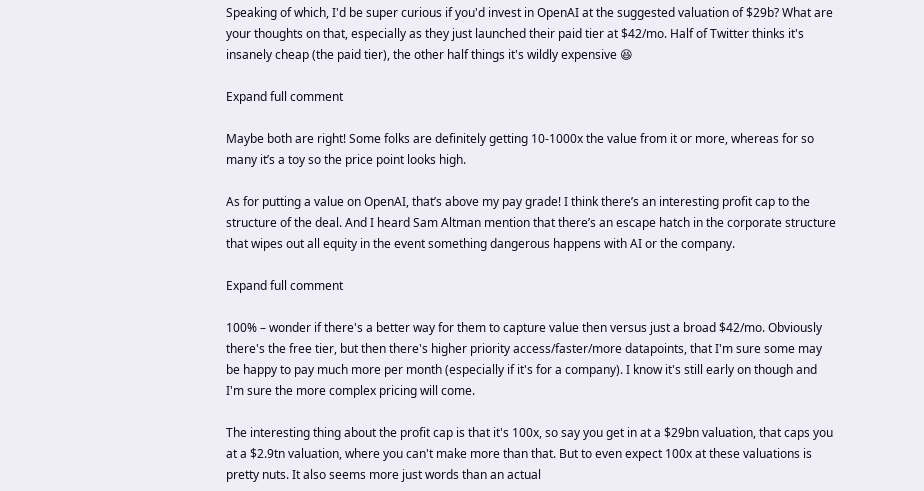Speaking of which, I'd be super curious if you'd invest in OpenAI at the suggested valuation of $29b? What are your thoughts on that, especially as they just launched their paid tier at $42/mo. Half of Twitter thinks it's insanely cheap (the paid tier), the other half things it's wildly expensive 😆

Expand full comment

Maybe both are right! Some folks are definitely getting 10-1000x the value from it or more, whereas for so many it’s a toy so the price point looks high.

As for putting a value on OpenAI, that’s above my pay grade! I think there’s an interesting profit cap to the structure of the deal. And I heard Sam Altman mention that there’s an escape hatch in the corporate structure that wipes out all equity in the event something dangerous happens with AI or the company.

Expand full comment

100% – wonder if there's a better way for them to capture value then versus just a broad $42/mo. Obviously there's the free tier, but then there's higher priority access/faster/more datapoints, that I'm sure some may be happy to pay much more per month (especially if it's for a company). I know it's still early on though and I'm sure the more complex pricing will come.

The interesting thing about the profit cap is that it's 100x, so say you get in at a $29bn valuation, that caps you at a $2.9tn valuation, where you can't make more than that. But to even expect 100x at these valuations is pretty nuts. It also seems more just words than an actual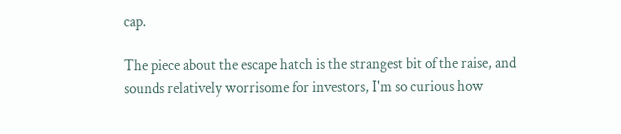cap.

The piece about the escape hatch is the strangest bit of the raise, and sounds relatively worrisome for investors, I'm so curious how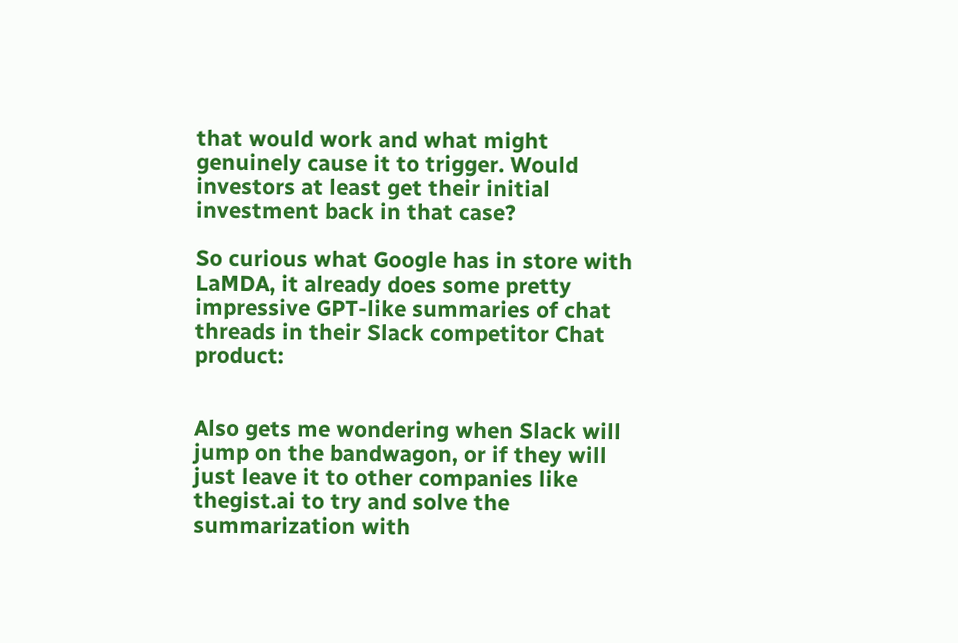that would work and what might genuinely cause it to trigger. Would investors at least get their initial investment back in that case?

So curious what Google has in store with LaMDA, it already does some pretty impressive GPT-like summaries of chat threads in their Slack competitor Chat product:


Also gets me wondering when Slack will jump on the bandwagon, or if they will just leave it to other companies like thegist.ai to try and solve the summarization with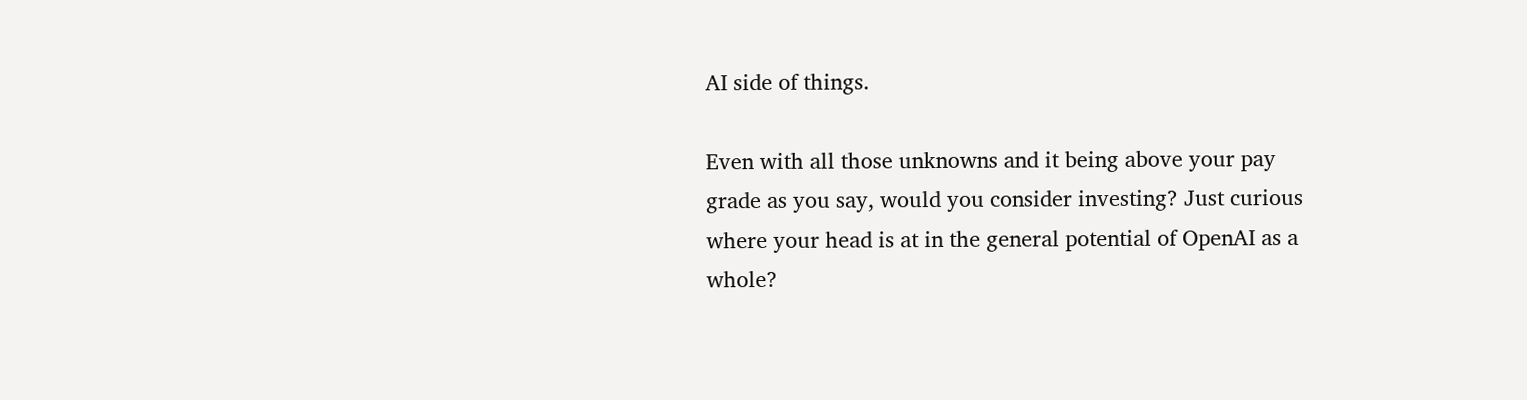AI side of things.

Even with all those unknowns and it being above your pay grade as you say, would you consider investing? Just curious where your head is at in the general potential of OpenAI as a whole?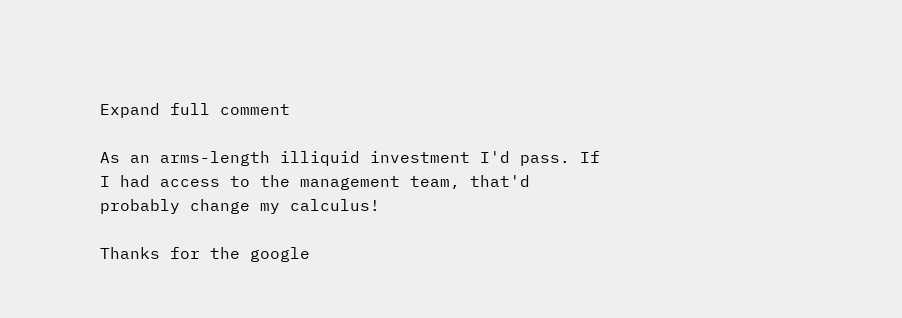Expand full comment

As an arms-length illiquid investment I'd pass. If I had access to the management team, that'd probably change my calculus!

Thanks for the google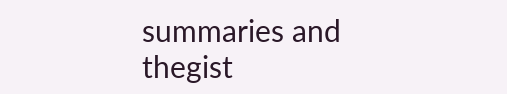summaries and thegist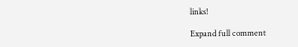links!

Expand full comment